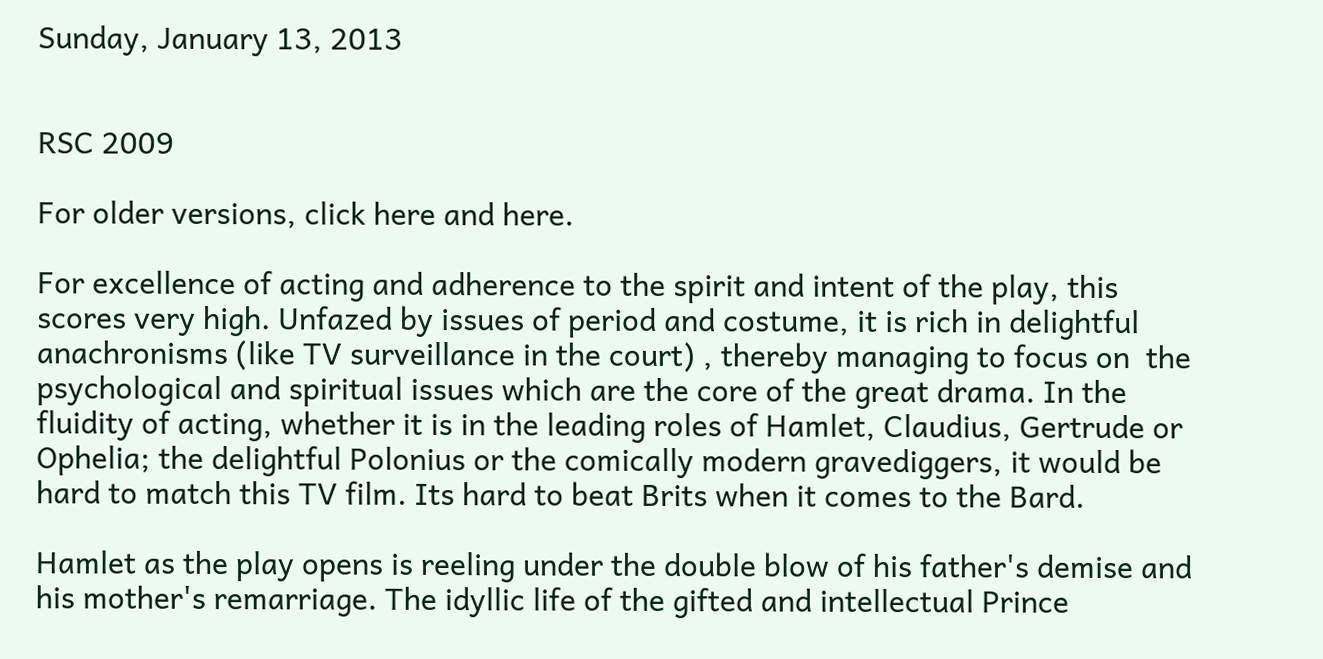Sunday, January 13, 2013


RSC 2009

For older versions, click here and here.

For excellence of acting and adherence to the spirit and intent of the play, this scores very high. Unfazed by issues of period and costume, it is rich in delightful anachronisms (like TV surveillance in the court) , thereby managing to focus on  the psychological and spiritual issues which are the core of the great drama. In the fluidity of acting, whether it is in the leading roles of Hamlet, Claudius, Gertrude or Ophelia; the delightful Polonius or the comically modern gravediggers, it would be hard to match this TV film. Its hard to beat Brits when it comes to the Bard.

Hamlet as the play opens is reeling under the double blow of his father's demise and his mother's remarriage. The idyllic life of the gifted and intellectual Prince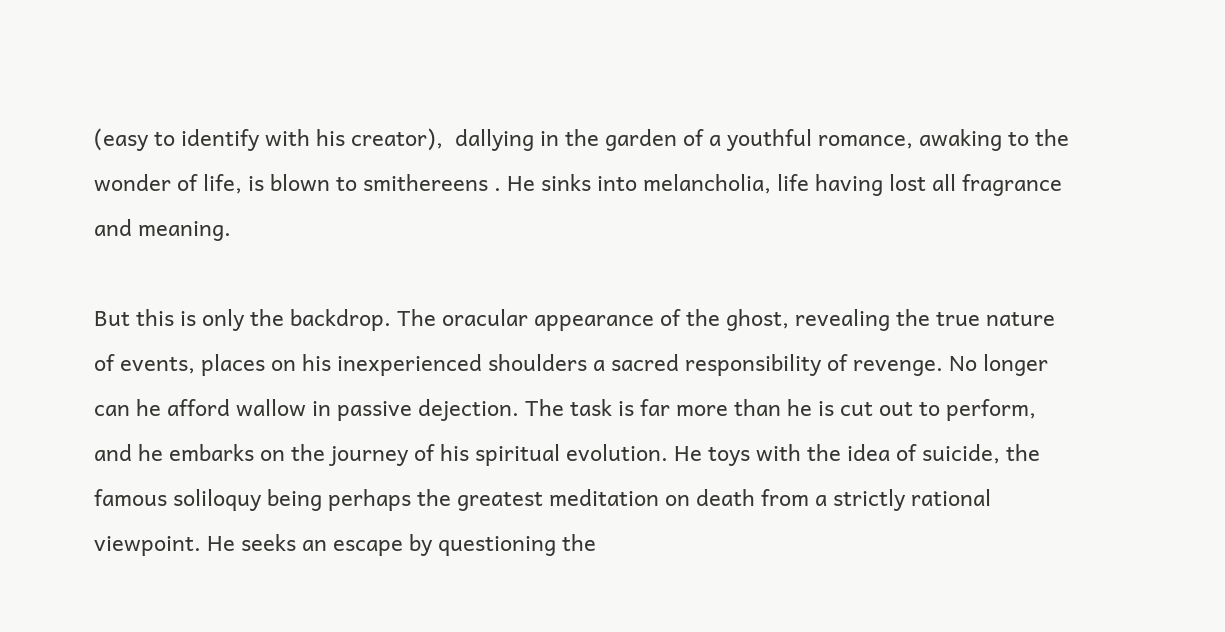(easy to identify with his creator),  dallying in the garden of a youthful romance, awaking to the wonder of life, is blown to smithereens . He sinks into melancholia, life having lost all fragrance and meaning.

But this is only the backdrop. The oracular appearance of the ghost, revealing the true nature of events, places on his inexperienced shoulders a sacred responsibility of revenge. No longer can he afford wallow in passive dejection. The task is far more than he is cut out to perform, and he embarks on the journey of his spiritual evolution. He toys with the idea of suicide, the famous soliloquy being perhaps the greatest meditation on death from a strictly rational viewpoint. He seeks an escape by questioning the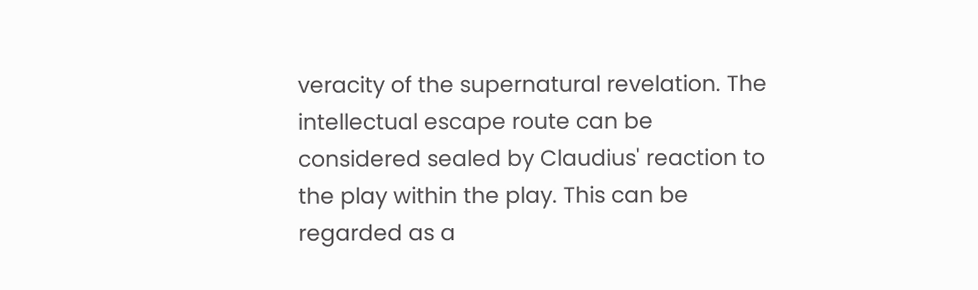veracity of the supernatural revelation. The intellectual escape route can be considered sealed by Claudius' reaction to the play within the play. This can be regarded as a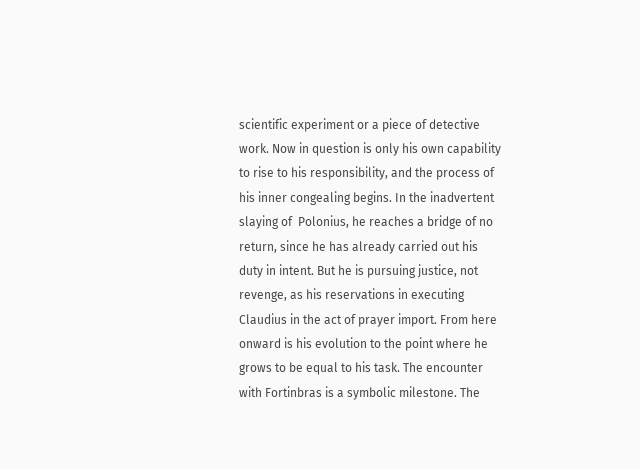scientific experiment or a piece of detective work. Now in question is only his own capability to rise to his responsibility, and the process of his inner congealing begins. In the inadvertent slaying of  Polonius, he reaches a bridge of no return, since he has already carried out his duty in intent. But he is pursuing justice, not revenge, as his reservations in executing Claudius in the act of prayer import. From here onward is his evolution to the point where he grows to be equal to his task. The encounter with Fortinbras is a symbolic milestone. The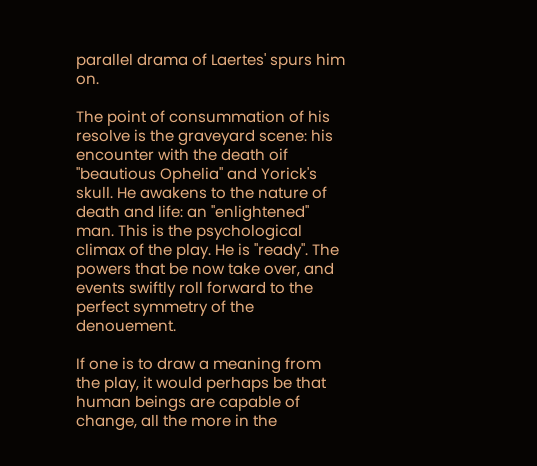parallel drama of Laertes' spurs him on.

The point of consummation of his resolve is the graveyard scene: his encounter with the death oif "beautious Ophelia" and Yorick's skull. He awakens to the nature of death and life: an "enlightened" man. This is the psychological climax of the play. He is "ready". The powers that be now take over, and events swiftly roll forward to the perfect symmetry of the denouement.

If one is to draw a meaning from the play, it would perhaps be that human beings are capable of change, all the more in the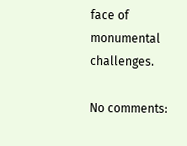face of  monumental challenges.

No comments: